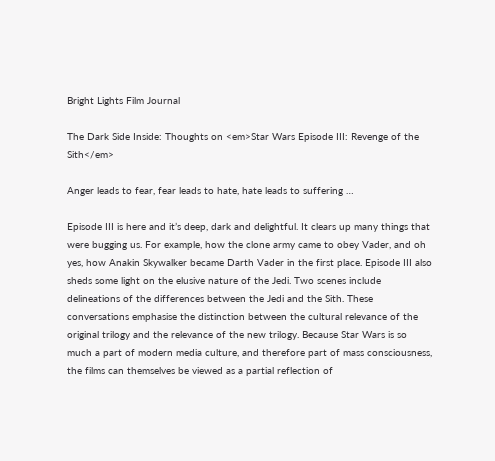Bright Lights Film Journal

The Dark Side Inside: Thoughts on <em>Star Wars Episode III: Revenge of the Sith</em>

Anger leads to fear, fear leads to hate, hate leads to suffering …

Episode III is here and it’s deep, dark and delightful. It clears up many things that were bugging us. For example, how the clone army came to obey Vader, and oh yes, how Anakin Skywalker became Darth Vader in the first place. Episode III also sheds some light on the elusive nature of the Jedi. Two scenes include delineations of the differences between the Jedi and the Sith. These conversations emphasise the distinction between the cultural relevance of the original trilogy and the relevance of the new trilogy. Because Star Wars is so much a part of modern media culture, and therefore part of mass consciousness, the films can themselves be viewed as a partial reflection of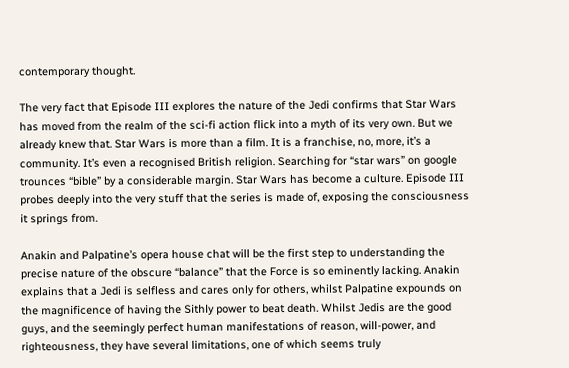contemporary thought.

The very fact that Episode III explores the nature of the Jedi confirms that Star Wars has moved from the realm of the sci-fi action flick into a myth of its very own. But we already knew that. Star Wars is more than a film. It is a franchise, no, more, it’s a community. It’s even a recognised British religion. Searching for “star wars” on google trounces “bible” by a considerable margin. Star Wars has become a culture. Episode III probes deeply into the very stuff that the series is made of, exposing the consciousness it springs from.

Anakin and Palpatine’s opera house chat will be the first step to understanding the precise nature of the obscure “balance” that the Force is so eminently lacking. Anakin explains that a Jedi is selfless and cares only for others, whilst Palpatine expounds on the magnificence of having the Sithly power to beat death. Whilst Jedis are the good guys, and the seemingly perfect human manifestations of reason, will-power, and righteousness, they have several limitations, one of which seems truly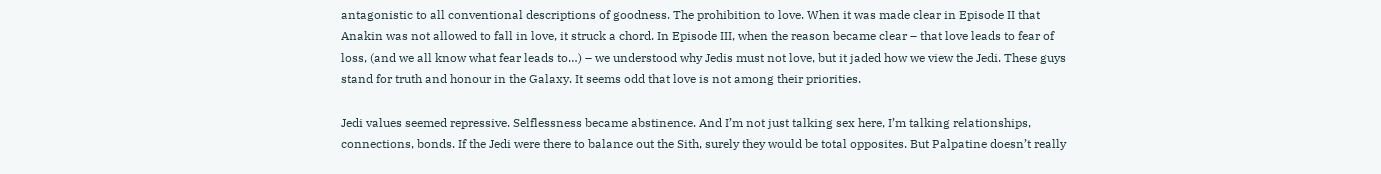antagonistic to all conventional descriptions of goodness. The prohibition to love. When it was made clear in Episode II that Anakin was not allowed to fall in love, it struck a chord. In Episode III, when the reason became clear – that love leads to fear of loss, (and we all know what fear leads to…) – we understood why Jedis must not love, but it jaded how we view the Jedi. These guys stand for truth and honour in the Galaxy. It seems odd that love is not among their priorities.

Jedi values seemed repressive. Selflessness became abstinence. And I’m not just talking sex here, I’m talking relationships, connections, bonds. If the Jedi were there to balance out the Sith, surely they would be total opposites. But Palpatine doesn’t really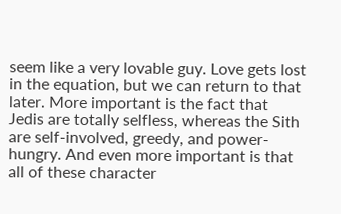seem like a very lovable guy. Love gets lost in the equation, but we can return to that later. More important is the fact that Jedis are totally selfless, whereas the Sith are self-involved, greedy, and power-hungry. And even more important is that all of these character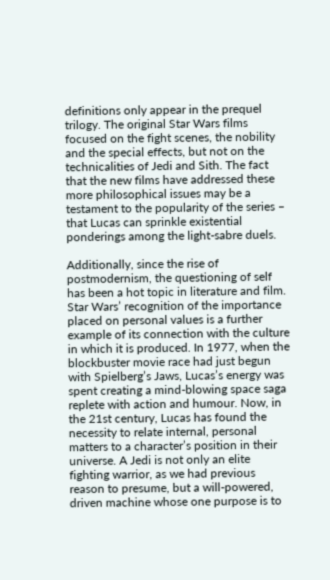definitions only appear in the prequel trilogy. The original Star Wars films focused on the fight scenes, the nobility and the special effects, but not on the technicalities of Jedi and Sith. The fact that the new films have addressed these more philosophical issues may be a testament to the popularity of the series – that Lucas can sprinkle existential ponderings among the light-sabre duels.

Additionally, since the rise of postmodernism, the questioning of self has been a hot topic in literature and film. Star Wars’ recognition of the importance placed on personal values is a further example of its connection with the culture in which it is produced. In 1977, when the blockbuster movie race had just begun with Spielberg’s Jaws, Lucas’s energy was spent creating a mind-blowing space saga replete with action and humour. Now, in the 21st century, Lucas has found the necessity to relate internal, personal matters to a character’s position in their universe. A Jedi is not only an elite fighting warrior, as we had previous reason to presume, but a will-powered, driven machine whose one purpose is to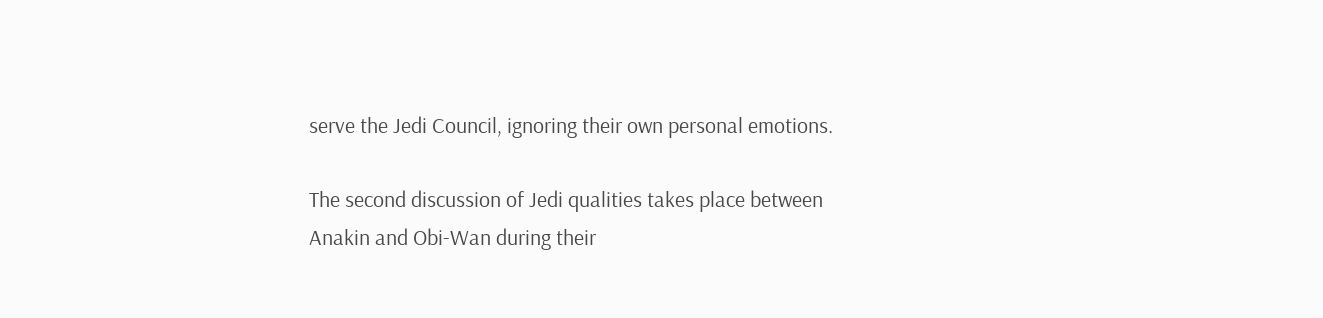serve the Jedi Council, ignoring their own personal emotions.

The second discussion of Jedi qualities takes place between Anakin and Obi-Wan during their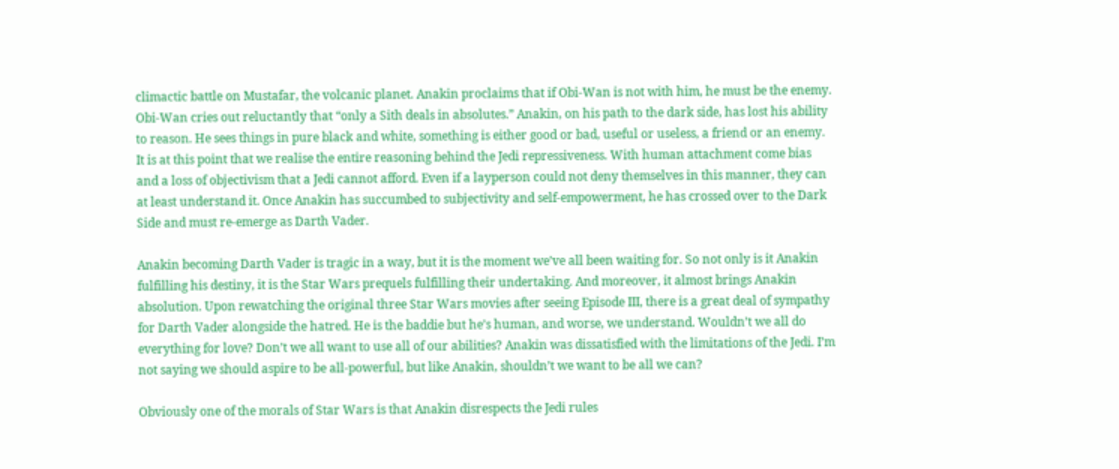climactic battle on Mustafar, the volcanic planet. Anakin proclaims that if Obi-Wan is not with him, he must be the enemy. Obi-Wan cries out reluctantly that “only a Sith deals in absolutes.” Anakin, on his path to the dark side, has lost his ability to reason. He sees things in pure black and white, something is either good or bad, useful or useless, a friend or an enemy. It is at this point that we realise the entire reasoning behind the Jedi repressiveness. With human attachment come bias and a loss of objectivism that a Jedi cannot afford. Even if a layperson could not deny themselves in this manner, they can at least understand it. Once Anakin has succumbed to subjectivity and self-empowerment, he has crossed over to the Dark Side and must re-emerge as Darth Vader.

Anakin becoming Darth Vader is tragic in a way, but it is the moment we’ve all been waiting for. So not only is it Anakin fulfilling his destiny, it is the Star Wars prequels fulfilling their undertaking. And moreover, it almost brings Anakin absolution. Upon rewatching the original three Star Wars movies after seeing Episode III, there is a great deal of sympathy for Darth Vader alongside the hatred. He is the baddie but he’s human, and worse, we understand. Wouldn’t we all do everything for love? Don’t we all want to use all of our abilities? Anakin was dissatisfied with the limitations of the Jedi. I’m not saying we should aspire to be all-powerful, but like Anakin, shouldn’t we want to be all we can?

Obviously one of the morals of Star Wars is that Anakin disrespects the Jedi rules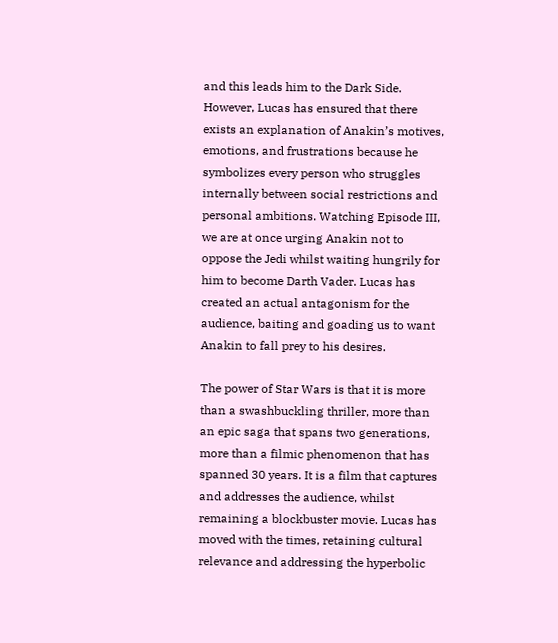and this leads him to the Dark Side. However, Lucas has ensured that there exists an explanation of Anakin’s motives, emotions, and frustrations because he symbolizes every person who struggles internally between social restrictions and personal ambitions. Watching Episode III, we are at once urging Anakin not to oppose the Jedi whilst waiting hungrily for him to become Darth Vader. Lucas has created an actual antagonism for the audience, baiting and goading us to want Anakin to fall prey to his desires.

The power of Star Wars is that it is more than a swashbuckling thriller, more than an epic saga that spans two generations, more than a filmic phenomenon that has spanned 30 years. It is a film that captures and addresses the audience, whilst remaining a blockbuster movie. Lucas has moved with the times, retaining cultural relevance and addressing the hyperbolic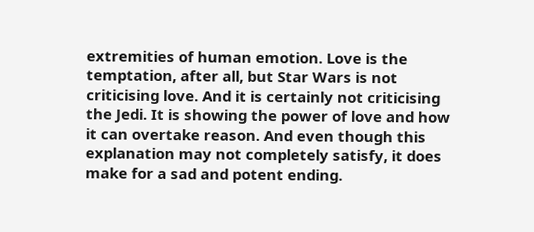extremities of human emotion. Love is the temptation, after all, but Star Wars is not criticising love. And it is certainly not criticising the Jedi. It is showing the power of love and how it can overtake reason. And even though this explanation may not completely satisfy, it does make for a sad and potent ending.